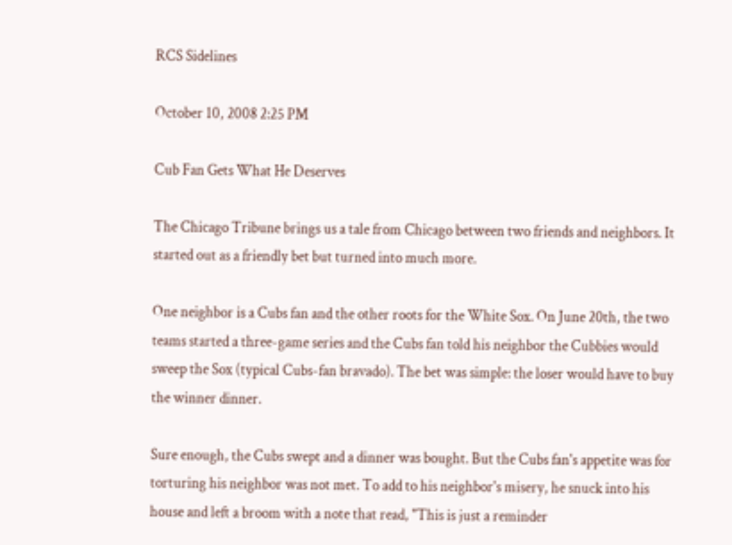RCS Sidelines

October 10, 2008 2:25 PM

Cub Fan Gets What He Deserves

The Chicago Tribune brings us a tale from Chicago between two friends and neighbors. It started out as a friendly bet but turned into much more.

One neighbor is a Cubs fan and the other roots for the White Sox. On June 20th, the two teams started a three-game series and the Cubs fan told his neighbor the Cubbies would sweep the Sox (typical Cubs-fan bravado). The bet was simple: the loser would have to buy the winner dinner.

Sure enough, the Cubs swept and a dinner was bought. But the Cubs fan's appetite was for torturing his neighbor was not met. To add to his neighbor's misery, he snuck into his house and left a broom with a note that read, "This is just a reminder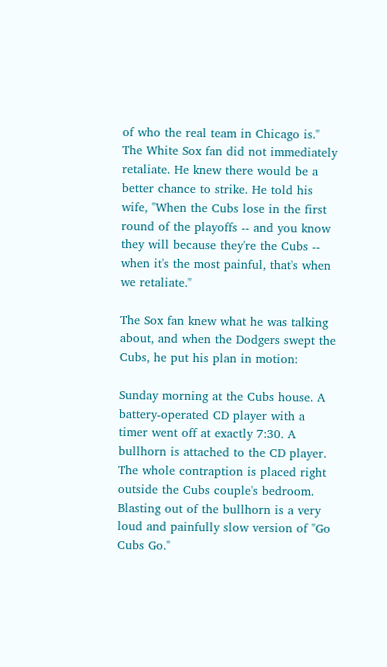of who the real team in Chicago is." The White Sox fan did not immediately retaliate. He knew there would be a better chance to strike. He told his wife, "When the Cubs lose in the first round of the playoffs -- and you know they will because they're the Cubs -- when it's the most painful, that's when we retaliate."

The Sox fan knew what he was talking about, and when the Dodgers swept the Cubs, he put his plan in motion:

Sunday morning at the Cubs house. A battery-operated CD player with a timer went off at exactly 7:30. A bullhorn is attached to the CD player. The whole contraption is placed right outside the Cubs couple's bedroom. Blasting out of the bullhorn is a very loud and painfully slow version of "Go Cubs Go."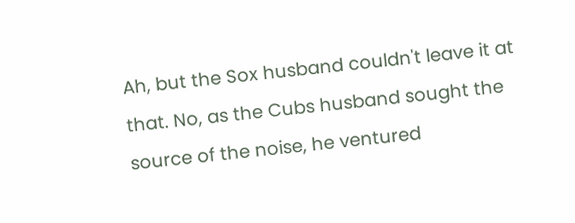Ah, but the Sox husband couldn't leave it at that. No, as the Cubs husband sought the source of the noise, he ventured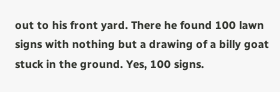out to his front yard. There he found 100 lawn signs with nothing but a drawing of a billy goat stuck in the ground. Yes, 100 signs.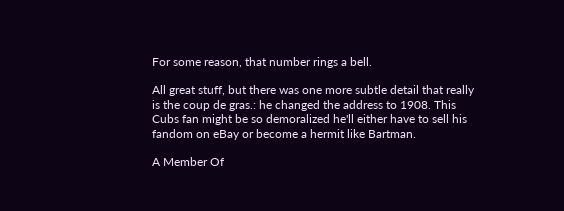For some reason, that number rings a bell.

All great stuff, but there was one more subtle detail that really is the coup de gras.: he changed the address to 1908. This Cubs fan might be so demoralized he'll either have to sell his fandom on eBay or become a hermit like Bartman.

A Member Of